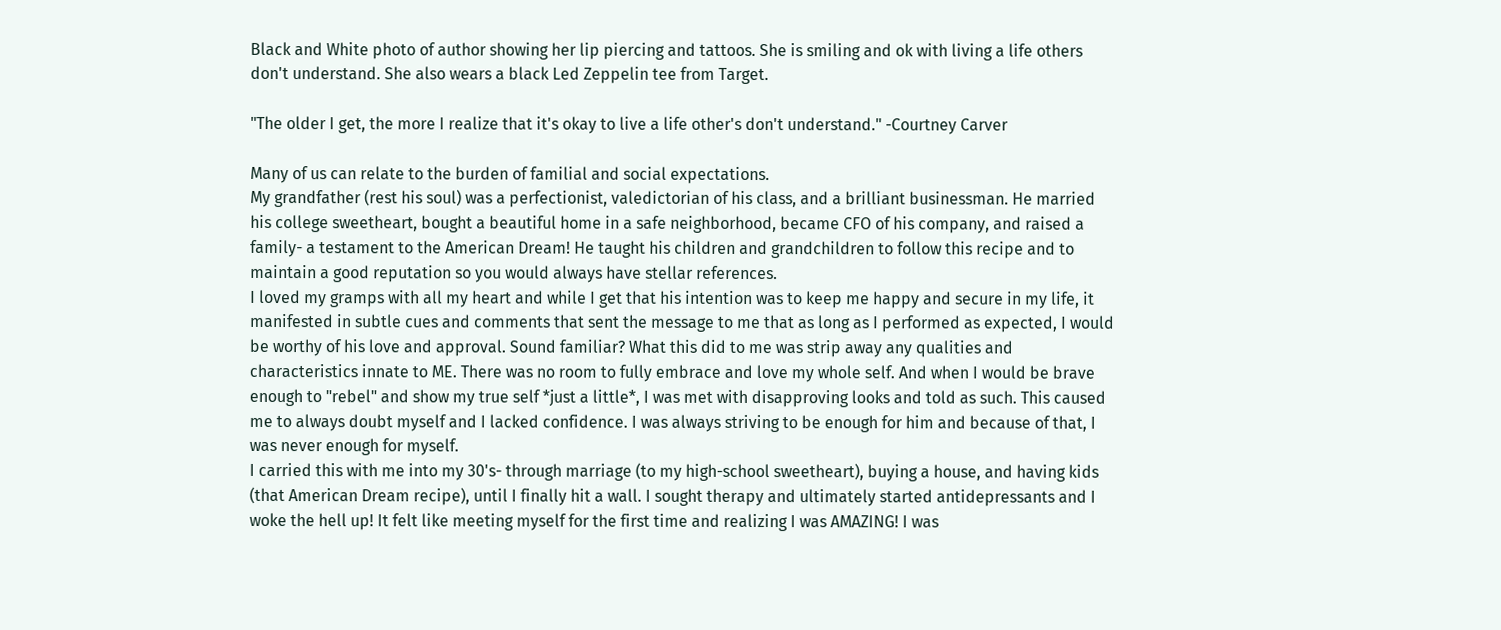Black and White photo of author showing her lip piercing and tattoos. She is smiling and ok with living a life others don't understand. She also wears a black Led Zeppelin tee from Target.

"The older I get, the more I realize that it's okay to live a life other's don't understand." -Courtney Carver

Many of us can relate to the burden of familial and social expectations.
My grandfather (rest his soul) was a perfectionist, valedictorian of his class, and a brilliant businessman. He married his college sweetheart, bought a beautiful home in a safe neighborhood, became CFO of his company, and raised a family- a testament to the American Dream! He taught his children and grandchildren to follow this recipe and to maintain a good reputation so you would always have stellar references.
I loved my gramps with all my heart and while I get that his intention was to keep me happy and secure in my life, it manifested in subtle cues and comments that sent the message to me that as long as I performed as expected, I would be worthy of his love and approval. Sound familiar? What this did to me was strip away any qualities and characteristics innate to ME. There was no room to fully embrace and love my whole self. And when I would be brave enough to "rebel" and show my true self *just a little*, I was met with disapproving looks and told as such. This caused me to always doubt myself and I lacked confidence. I was always striving to be enough for him and because of that, I was never enough for myself.
I carried this with me into my 30's- through marriage (to my high-school sweetheart), buying a house, and having kids  (that American Dream recipe), until I finally hit a wall. I sought therapy and ultimately started antidepressants and I woke the hell up! It felt like meeting myself for the first time and realizing I was AMAZING! I was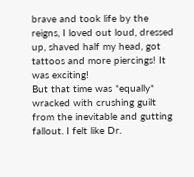brave and took life by the reigns, I loved out loud, dressed up, shaved half my head, got tattoos and more piercings! It was exciting!
But that time was *equally* wracked with crushing guilt from the inevitable and gutting fallout. I felt like Dr.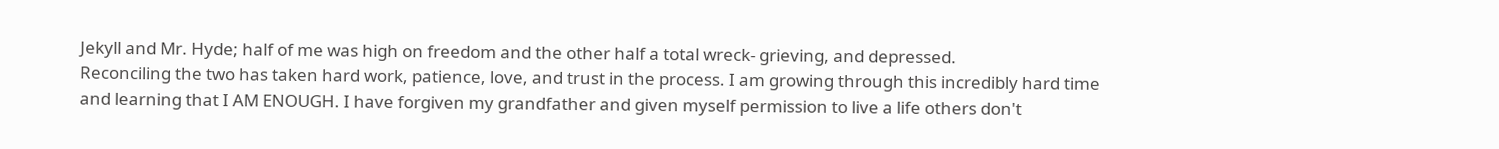Jekyll and Mr. Hyde; half of me was high on freedom and the other half a total wreck- grieving, and depressed.
Reconciling the two has taken hard work, patience, love, and trust in the process. I am growing through this incredibly hard time and learning that I AM ENOUGH. I have forgiven my grandfather and given myself permission to live a life others don't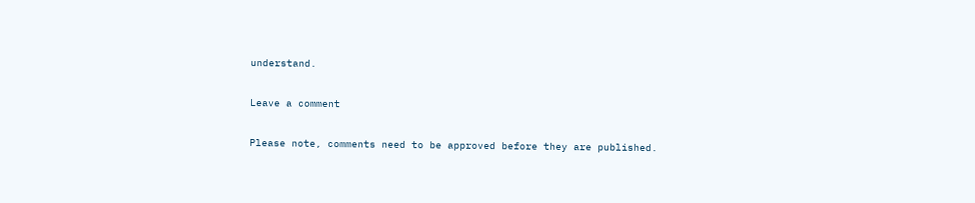understand.

Leave a comment

Please note, comments need to be approved before they are published.